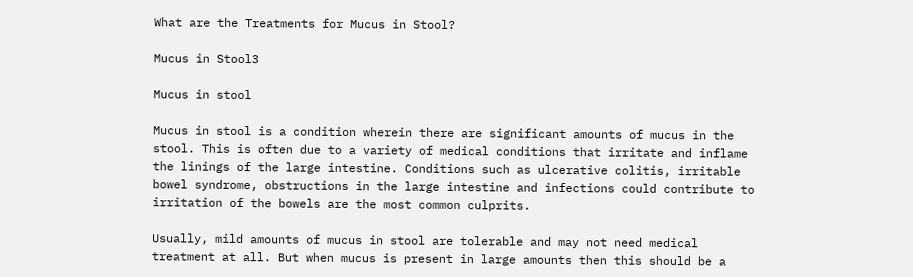What are the Treatments for Mucus in Stool?

Mucus in Stool3

Mucus in stool

Mucus in stool is a condition wherein there are significant amounts of mucus in the stool. This is often due to a variety of medical conditions that irritate and inflame the linings of the large intestine. Conditions such as ulcerative colitis, irritable bowel syndrome, obstructions in the large intestine and infections could contribute to irritation of the bowels are the most common culprits.

Usually, mild amounts of mucus in stool are tolerable and may not need medical treatment at all. But when mucus is present in large amounts then this should be a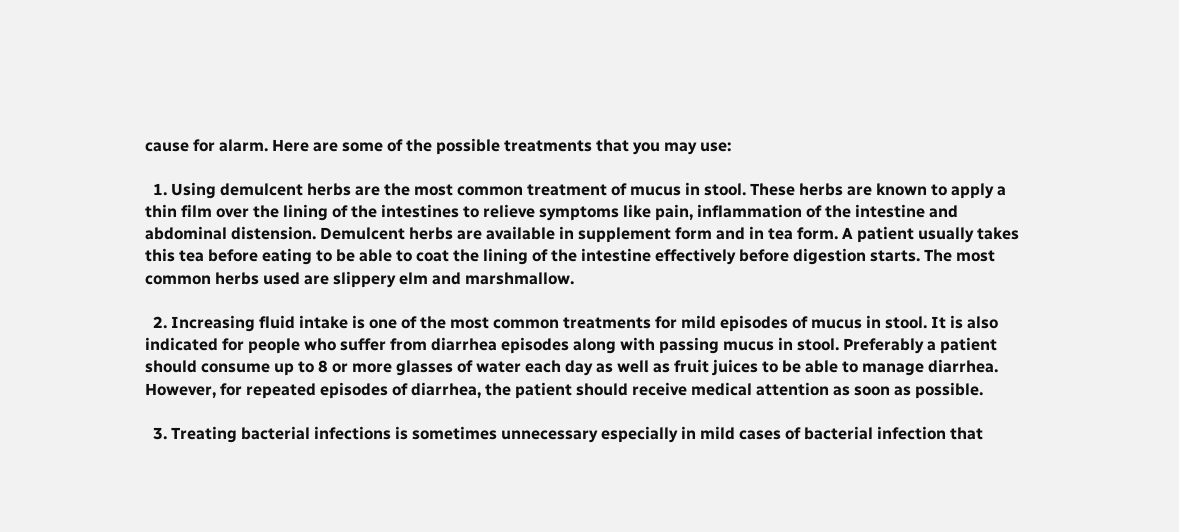cause for alarm. Here are some of the possible treatments that you may use:

  1. Using demulcent herbs are the most common treatment of mucus in stool. These herbs are known to apply a thin film over the lining of the intestines to relieve symptoms like pain, inflammation of the intestine and abdominal distension. Demulcent herbs are available in supplement form and in tea form. A patient usually takes this tea before eating to be able to coat the lining of the intestine effectively before digestion starts. The most common herbs used are slippery elm and marshmallow.

  2. Increasing fluid intake is one of the most common treatments for mild episodes of mucus in stool. It is also indicated for people who suffer from diarrhea episodes along with passing mucus in stool. Preferably a patient should consume up to 8 or more glasses of water each day as well as fruit juices to be able to manage diarrhea. However, for repeated episodes of diarrhea, the patient should receive medical attention as soon as possible.

  3. Treating bacterial infections is sometimes unnecessary especially in mild cases of bacterial infection that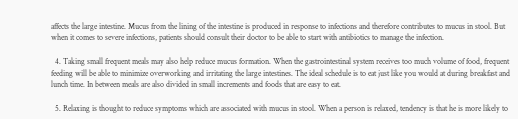affects the large intestine. Mucus from the lining of the intestine is produced in response to infections and therefore contributes to mucus in stool. But when it comes to severe infections, patients should consult their doctor to be able to start with antibiotics to manage the infection.

  4. Taking small frequent meals may also help reduce mucus formation. When the gastrointestinal system receives too much volume of food, frequent feeding will be able to minimize overworking and irritating the large intestines. The ideal schedule is to eat just like you would at during breakfast and lunch time. In between meals are also divided in small increments and foods that are easy to eat.

  5. Relaxing is thought to reduce symptoms which are associated with mucus in stool. When a person is relaxed, tendency is that he is more likely to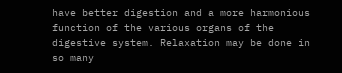have better digestion and a more harmonious function of the various organs of the digestive system. Relaxation may be done in so many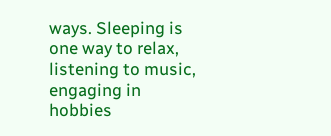ways. Sleeping is one way to relax, listening to music, engaging in hobbies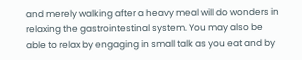and merely walking after a heavy meal will do wonders in relaxing the gastrointestinal system. You may also be able to relax by engaging in small talk as you eat and by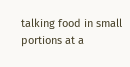talking food in small portions at a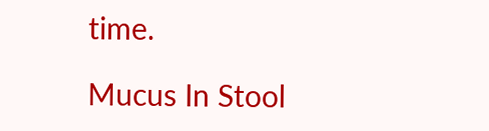time.

Mucus In Stool